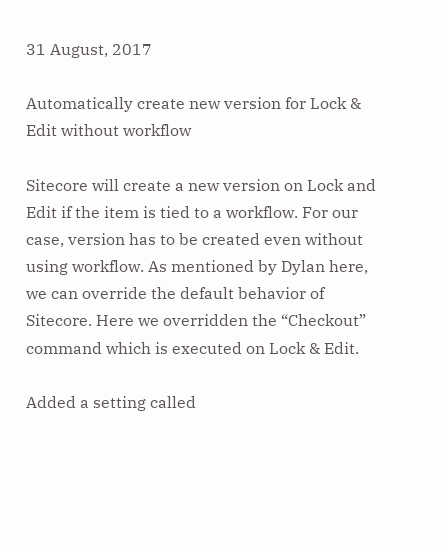31 August, 2017

Automatically create new version for Lock & Edit without workflow

Sitecore will create a new version on Lock and Edit if the item is tied to a workflow. For our case, version has to be created even without using workflow. As mentioned by Dylan here, we can override the default behavior of Sitecore. Here we overridden the “Checkout” command which is executed on Lock & Edit.

Added a setting called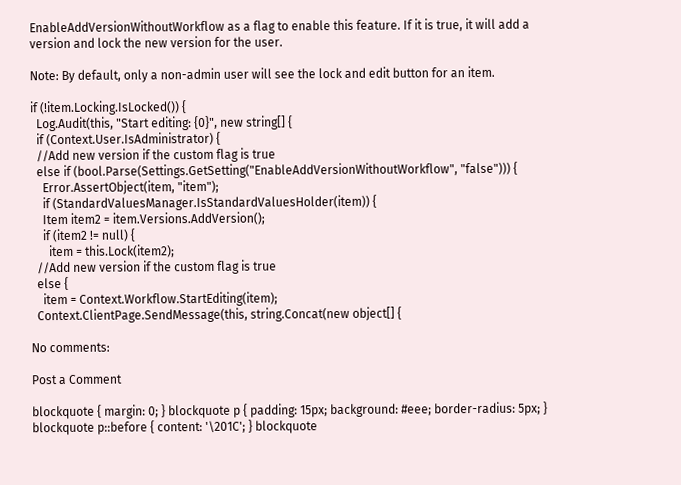EnableAddVersionWithoutWorkflow as a flag to enable this feature. If it is true, it will add a version and lock the new version for the user.

Note: By default, only a non-admin user will see the lock and edit button for an item.

if (!item.Locking.IsLocked()) {
  Log.Audit(this, "Start editing: {0}", new string[] {
  if (Context.User.IsAdministrator) {
  //Add new version if the custom flag is true
  else if (bool.Parse(Settings.GetSetting("EnableAddVersionWithoutWorkflow", "false"))) {
    Error.AssertObject(item, "item");
    if (StandardValuesManager.IsStandardValuesHolder(item)) {
    Item item2 = item.Versions.AddVersion();
    if (item2 != null) {
      item = this.Lock(item2);
  //Add new version if the custom flag is true
  else {
    item = Context.Workflow.StartEditing(item);
  Context.ClientPage.SendMessage(this, string.Concat(new object[] {

No comments:

Post a Comment

blockquote { margin: 0; } blockquote p { padding: 15px; background: #eee; border-radius: 5px; } blockquote p::before { content: '\201C'; } blockquote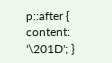p::after { content: '\201D'; }